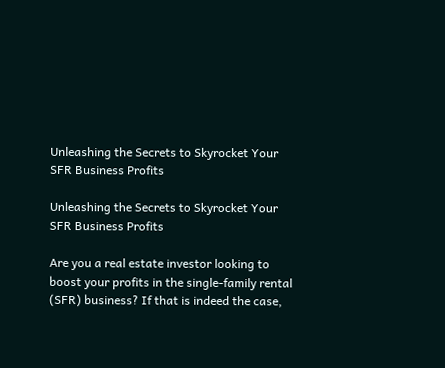Unleashing the Secrets to Skyrocket Your SFR Business Profits

Unleashing the Secrets to Skyrocket Your SFR Business Profits

Are you a real estate investor looking to boost your profits in the single-family rental (SFR) business? If that is indeed the case,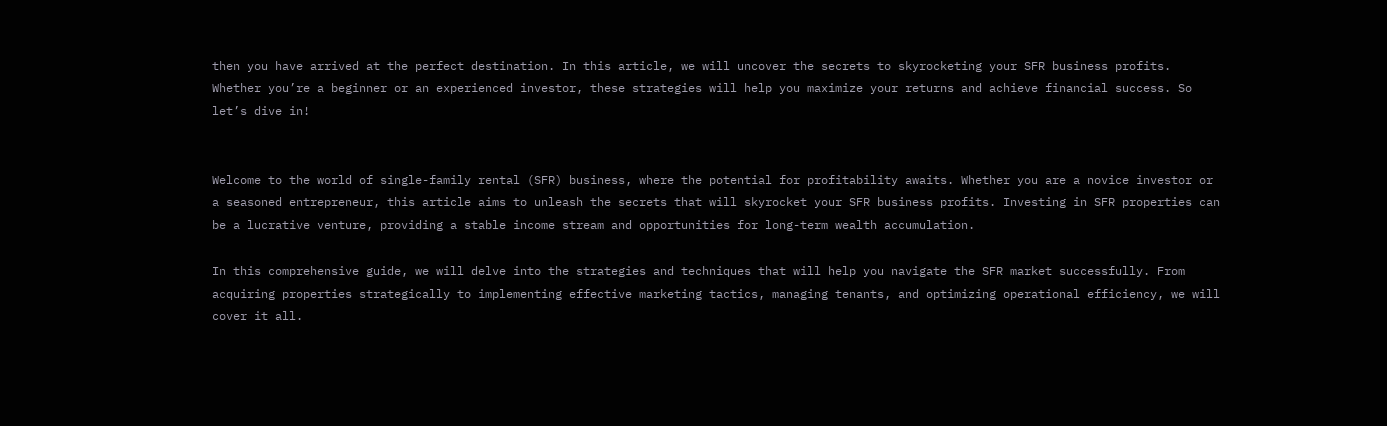then you have arrived at the perfect destination. In this article, we will uncover the secrets to skyrocketing your SFR business profits. Whether you’re a beginner or an experienced investor, these strategies will help you maximize your returns and achieve financial success. So let’s dive in!


Welcome to the world of single-family rental (SFR) business, where the potential for profitability awaits. Whether you are a novice investor or a seasoned entrepreneur, this article aims to unleash the secrets that will skyrocket your SFR business profits. Investing in SFR properties can be a lucrative venture, providing a stable income stream and opportunities for long-term wealth accumulation.

In this comprehensive guide, we will delve into the strategies and techniques that will help you navigate the SFR market successfully. From acquiring properties strategically to implementing effective marketing tactics, managing tenants, and optimizing operational efficiency, we will cover it all.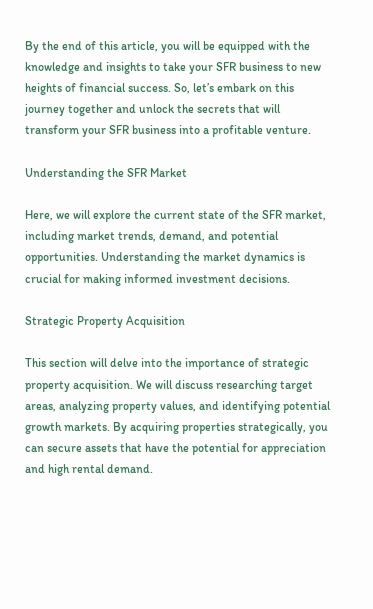By the end of this article, you will be equipped with the knowledge and insights to take your SFR business to new heights of financial success. So, let’s embark on this journey together and unlock the secrets that will transform your SFR business into a profitable venture.

Understanding the SFR Market

Here, we will explore the current state of the SFR market, including market trends, demand, and potential opportunities. Understanding the market dynamics is crucial for making informed investment decisions.

Strategic Property Acquisition

This section will delve into the importance of strategic property acquisition. We will discuss researching target areas, analyzing property values, and identifying potential growth markets. By acquiring properties strategically, you can secure assets that have the potential for appreciation and high rental demand.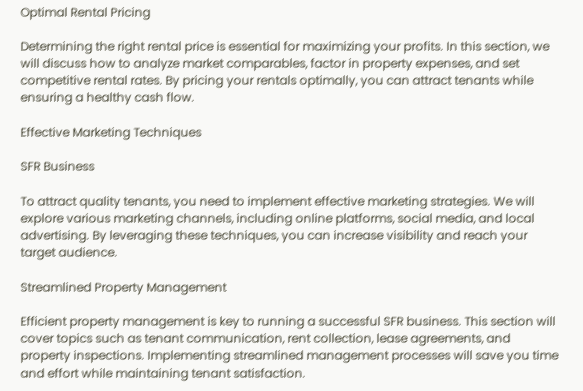Optimal Rental Pricing

Determining the right rental price is essential for maximizing your profits. In this section, we will discuss how to analyze market comparables, factor in property expenses, and set competitive rental rates. By pricing your rentals optimally, you can attract tenants while ensuring a healthy cash flow.

Effective Marketing Techniques

SFR Business

To attract quality tenants, you need to implement effective marketing strategies. We will explore various marketing channels, including online platforms, social media, and local advertising. By leveraging these techniques, you can increase visibility and reach your target audience.

Streamlined Property Management

Efficient property management is key to running a successful SFR business. This section will cover topics such as tenant communication, rent collection, lease agreements, and property inspections. Implementing streamlined management processes will save you time and effort while maintaining tenant satisfaction.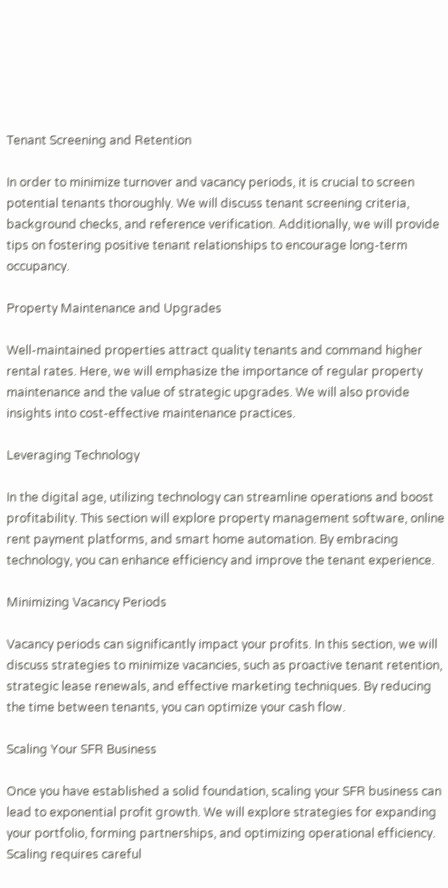Tenant Screening and Retention

In order to minimize turnover and vacancy periods, it is crucial to screen potential tenants thoroughly. We will discuss tenant screening criteria, background checks, and reference verification. Additionally, we will provide tips on fostering positive tenant relationships to encourage long-term occupancy.

Property Maintenance and Upgrades

Well-maintained properties attract quality tenants and command higher rental rates. Here, we will emphasize the importance of regular property maintenance and the value of strategic upgrades. We will also provide insights into cost-effective maintenance practices.

Leveraging Technology

In the digital age, utilizing technology can streamline operations and boost profitability. This section will explore property management software, online rent payment platforms, and smart home automation. By embracing technology, you can enhance efficiency and improve the tenant experience.

Minimizing Vacancy Periods

Vacancy periods can significantly impact your profits. In this section, we will discuss strategies to minimize vacancies, such as proactive tenant retention, strategic lease renewals, and effective marketing techniques. By reducing the time between tenants, you can optimize your cash flow.

Scaling Your SFR Business

Once you have established a solid foundation, scaling your SFR business can lead to exponential profit growth. We will explore strategies for expanding your portfolio, forming partnerships, and optimizing operational efficiency. Scaling requires careful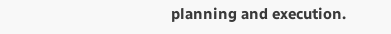planning and execution.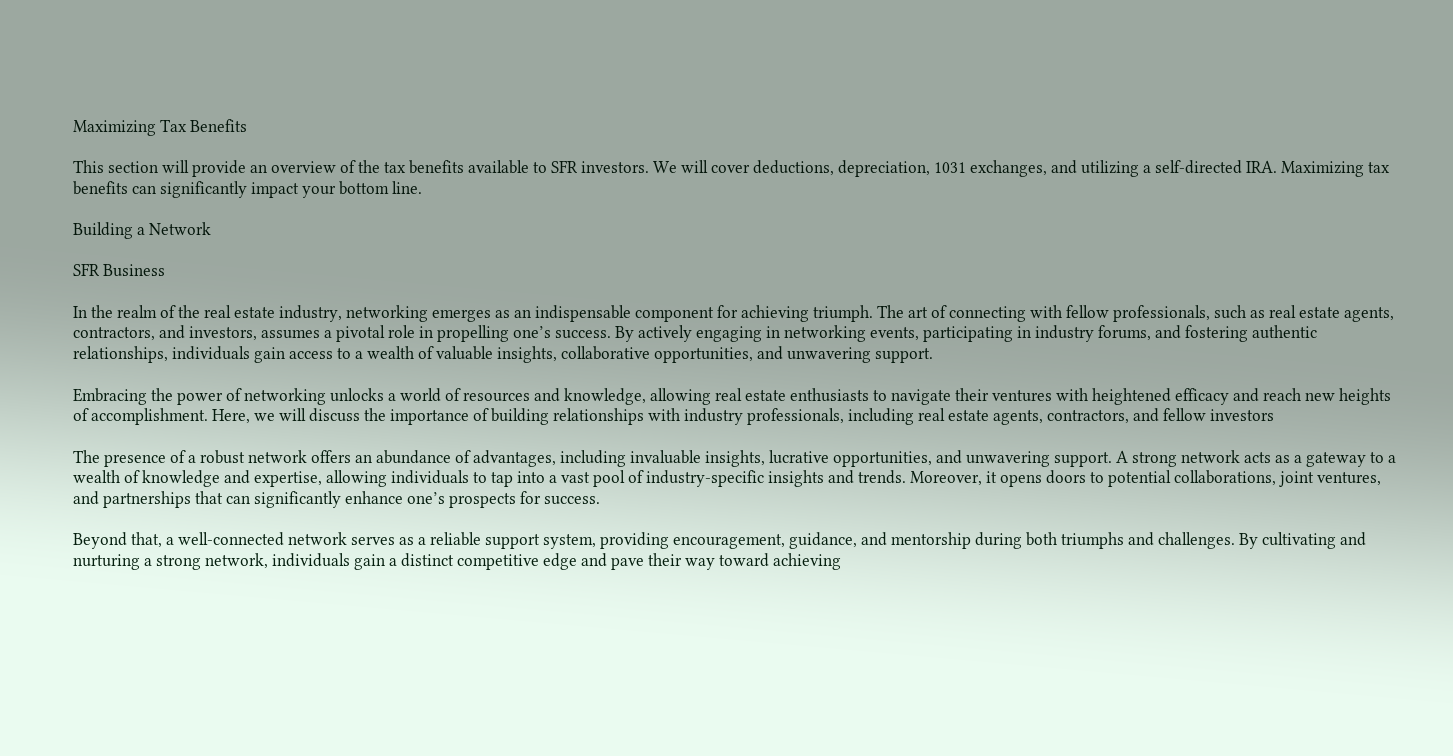Maximizing Tax Benefits

This section will provide an overview of the tax benefits available to SFR investors. We will cover deductions, depreciation, 1031 exchanges, and utilizing a self-directed IRA. Maximizing tax benefits can significantly impact your bottom line.

Building a Network

SFR Business

In the realm of the real estate industry, networking emerges as an indispensable component for achieving triumph. The art of connecting with fellow professionals, such as real estate agents, contractors, and investors, assumes a pivotal role in propelling one’s success. By actively engaging in networking events, participating in industry forums, and fostering authentic relationships, individuals gain access to a wealth of valuable insights, collaborative opportunities, and unwavering support.

Embracing the power of networking unlocks a world of resources and knowledge, allowing real estate enthusiasts to navigate their ventures with heightened efficacy and reach new heights of accomplishment. Here, we will discuss the importance of building relationships with industry professionals, including real estate agents, contractors, and fellow investors

The presence of a robust network offers an abundance of advantages, including invaluable insights, lucrative opportunities, and unwavering support. A strong network acts as a gateway to a wealth of knowledge and expertise, allowing individuals to tap into a vast pool of industry-specific insights and trends. Moreover, it opens doors to potential collaborations, joint ventures, and partnerships that can significantly enhance one’s prospects for success.

Beyond that, a well-connected network serves as a reliable support system, providing encouragement, guidance, and mentorship during both triumphs and challenges. By cultivating and nurturing a strong network, individuals gain a distinct competitive edge and pave their way toward achieving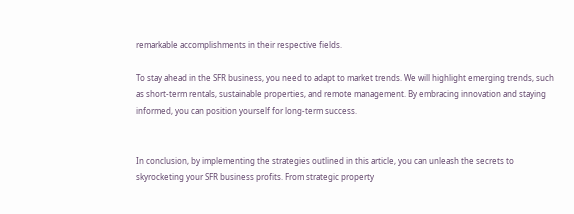remarkable accomplishments in their respective fields.

To stay ahead in the SFR business, you need to adapt to market trends. We will highlight emerging trends, such as short-term rentals, sustainable properties, and remote management. By embracing innovation and staying informed, you can position yourself for long-term success.


In conclusion, by implementing the strategies outlined in this article, you can unleash the secrets to skyrocketing your SFR business profits. From strategic property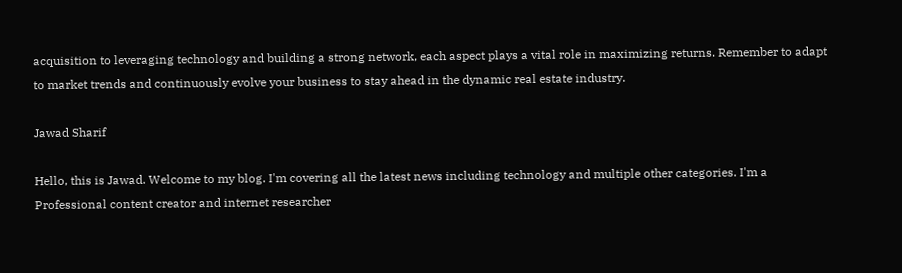acquisition to leveraging technology and building a strong network, each aspect plays a vital role in maximizing returns. Remember to adapt to market trends and continuously evolve your business to stay ahead in the dynamic real estate industry.

Jawad Sharif

Hello, this is Jawad. Welcome to my blog. I'm covering all the latest news including technology and multiple other categories. I'm a Professional content creator and internet researcher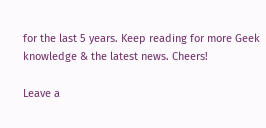for the last 5 years. Keep reading for more Geek knowledge & the latest news. Cheers!

Leave a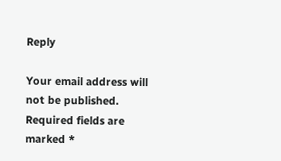Reply

Your email address will not be published. Required fields are marked *